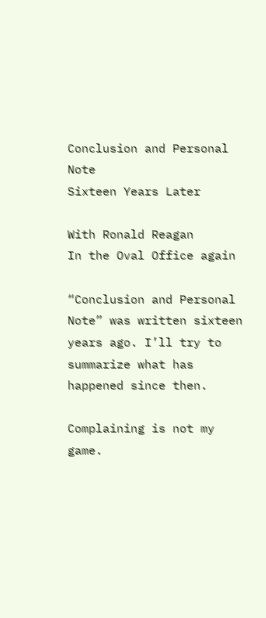Conclusion and Personal Note
Sixteen Years Later

With Ronald Reagan
In the Oval Office again

“Conclusion and Personal Note” was written sixteen years ago. I’ll try to summarize what has happened since then.

Complaining is not my game.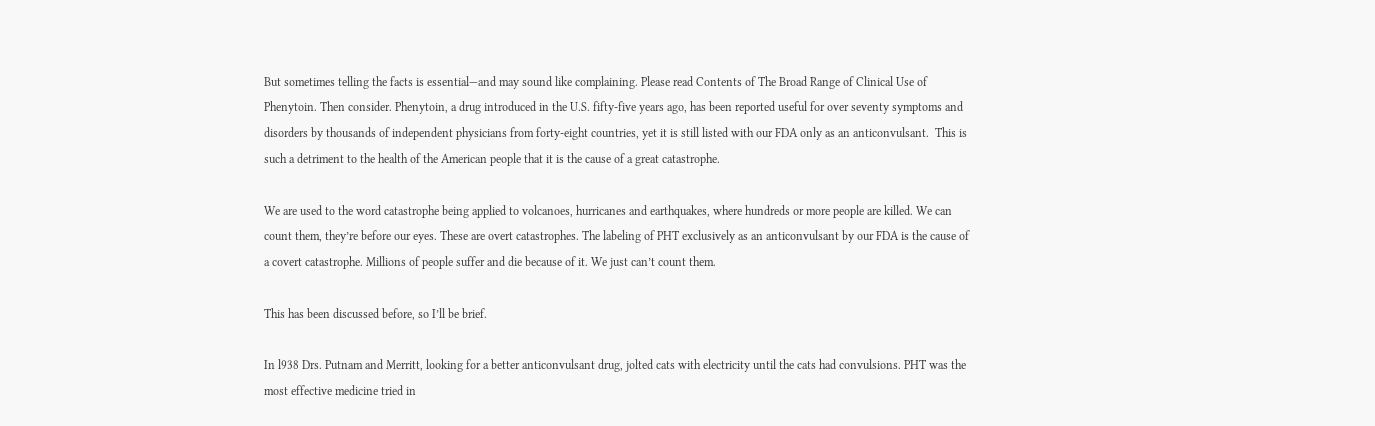But sometimes telling the facts is essential—and may sound like complaining. Please read Contents of The Broad Range of Clinical Use of Phenytoin. Then consider. Phenytoin, a drug introduced in the U.S. fifty-five years ago, has been reported useful for over seventy symptoms and disorders by thousands of independent physicians from forty-eight countries, yet it is still listed with our FDA only as an anticonvulsant.  This is such a detriment to the health of the American people that it is the cause of a great catastrophe.

We are used to the word catastrophe being applied to volcanoes, hurricanes and earthquakes, where hundreds or more people are killed. We can count them, they’re before our eyes. These are overt catastrophes. The labeling of PHT exclusively as an anticonvulsant by our FDA is the cause of a covert catastrophe. Millions of people suffer and die because of it. We just can’t count them.

This has been discussed before, so I’ll be brief.

In l938 Drs. Putnam and Merritt, looking for a better anticonvulsant drug, jolted cats with electricity until the cats had convulsions. PHT was the most effective medicine tried in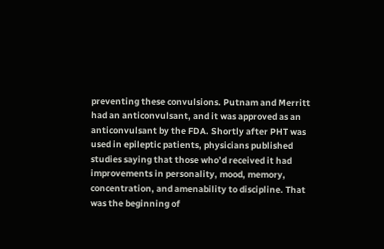preventing these convulsions. Putnam and Merritt had an anticonvulsant, and it was approved as an anticonvulsant by the FDA. Shortly after PHT was used in epileptic patients, physicians published studies saying that those who’d received it had improvements in personality, mood, memory, concentration, and amenability to discipline. That was the beginning of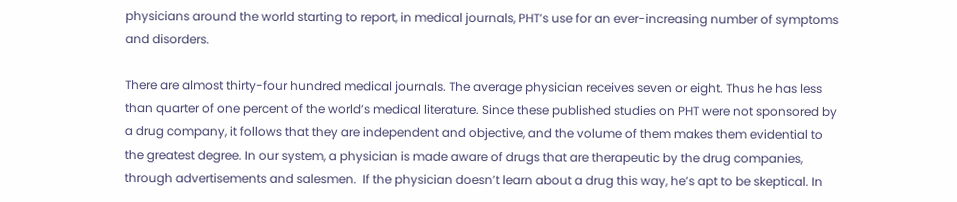physicians around the world starting to report, in medical journals, PHT’s use for an ever-increasing number of symptoms and disorders.

There are almost thirty-four hundred medical journals. The average physician receives seven or eight. Thus he has less than quarter of one percent of the world’s medical literature. Since these published studies on PHT were not sponsored by a drug company, it follows that they are independent and objective, and the volume of them makes them evidential to the greatest degree. In our system, a physician is made aware of drugs that are therapeutic by the drug companies, through advertisements and salesmen.  If the physician doesn’t learn about a drug this way, he’s apt to be skeptical. In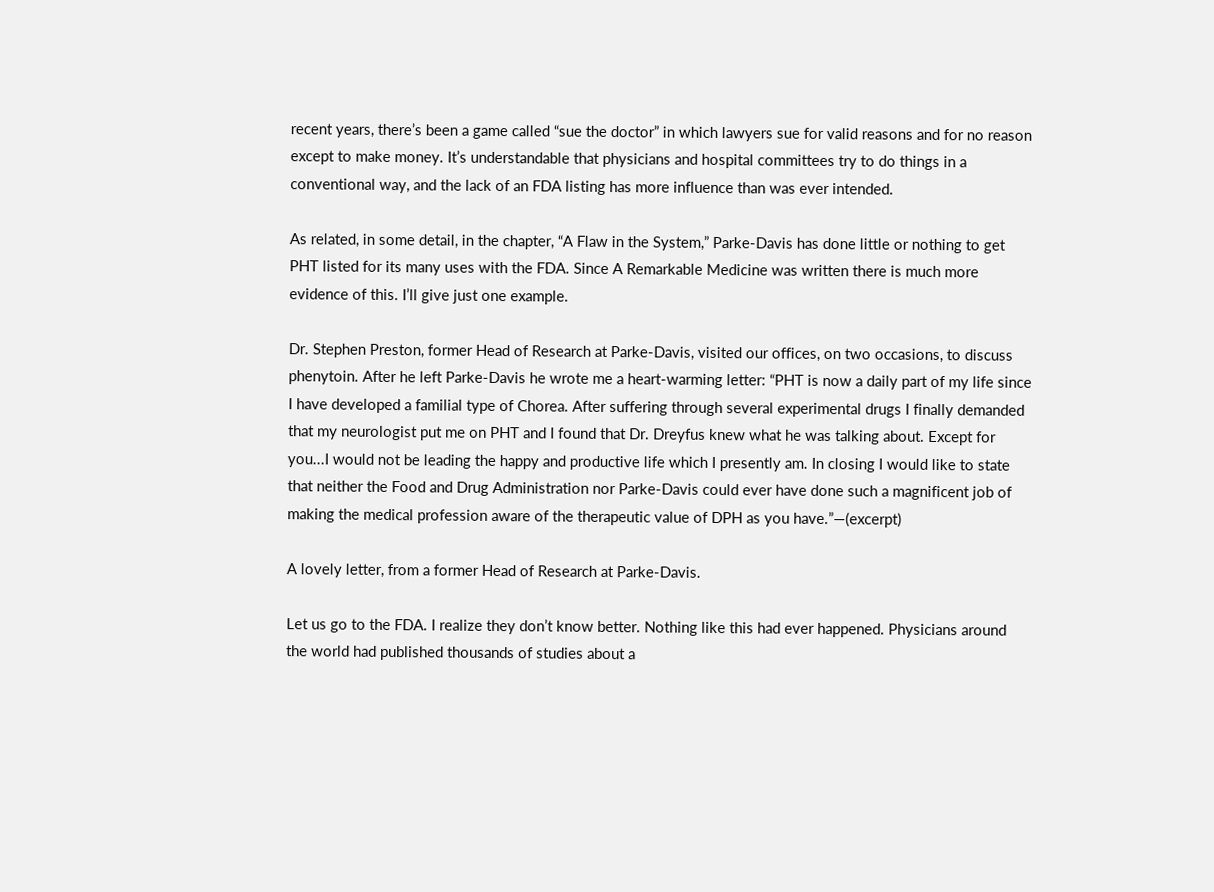recent years, there’s been a game called “sue the doctor” in which lawyers sue for valid reasons and for no reason except to make money. It’s understandable that physicians and hospital committees try to do things in a conventional way, and the lack of an FDA listing has more influence than was ever intended.

As related, in some detail, in the chapter, “A Flaw in the System,” Parke-Davis has done little or nothing to get PHT listed for its many uses with the FDA. Since A Remarkable Medicine was written there is much more evidence of this. I’ll give just one example.

Dr. Stephen Preston, former Head of Research at Parke-Davis, visited our offices, on two occasions, to discuss phenytoin. After he left Parke-Davis he wrote me a heart-warming letter: “PHT is now a daily part of my life since I have developed a familial type of Chorea. After suffering through several experimental drugs I finally demanded that my neurologist put me on PHT and I found that Dr. Dreyfus knew what he was talking about. Except for you...I would not be leading the happy and productive life which I presently am. In closing I would like to state that neither the Food and Drug Administration nor Parke-Davis could ever have done such a magnificent job of making the medical profession aware of the therapeutic value of DPH as you have.”—(excerpt)

A lovely letter, from a former Head of Research at Parke-Davis.

Let us go to the FDA. I realize they don’t know better. Nothing like this had ever happened. Physicians around the world had published thousands of studies about a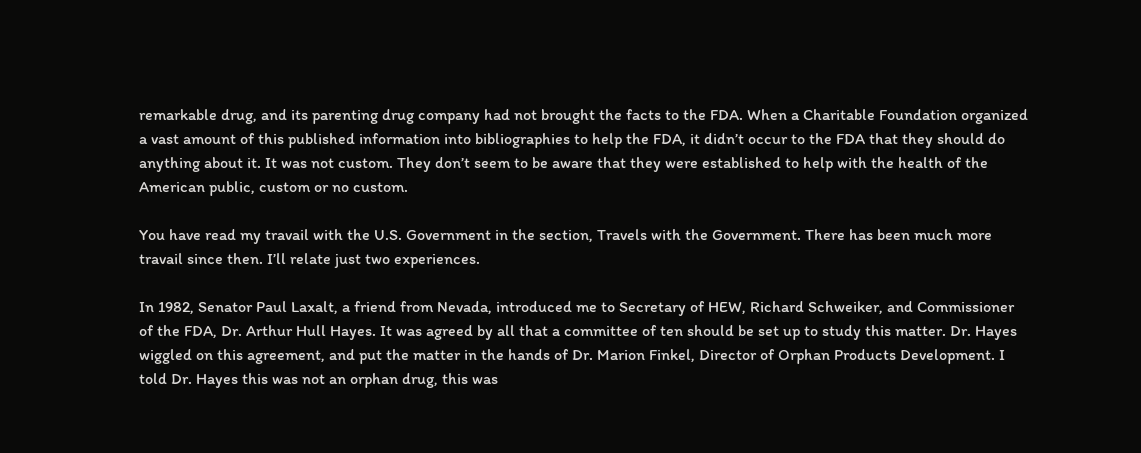remarkable drug, and its parenting drug company had not brought the facts to the FDA. When a Charitable Foundation organized a vast amount of this published information into bibliographies to help the FDA, it didn’t occur to the FDA that they should do anything about it. It was not custom. They don’t seem to be aware that they were established to help with the health of the American public, custom or no custom.

You have read my travail with the U.S. Government in the section, Travels with the Government. There has been much more travail since then. I’ll relate just two experiences.

In 1982, Senator Paul Laxalt, a friend from Nevada, introduced me to Secretary of HEW, Richard Schweiker, and Commissioner of the FDA, Dr. Arthur Hull Hayes. It was agreed by all that a committee of ten should be set up to study this matter. Dr. Hayes wiggled on this agreement, and put the matter in the hands of Dr. Marion Finkel, Director of Orphan Products Development. I told Dr. Hayes this was not an orphan drug, this was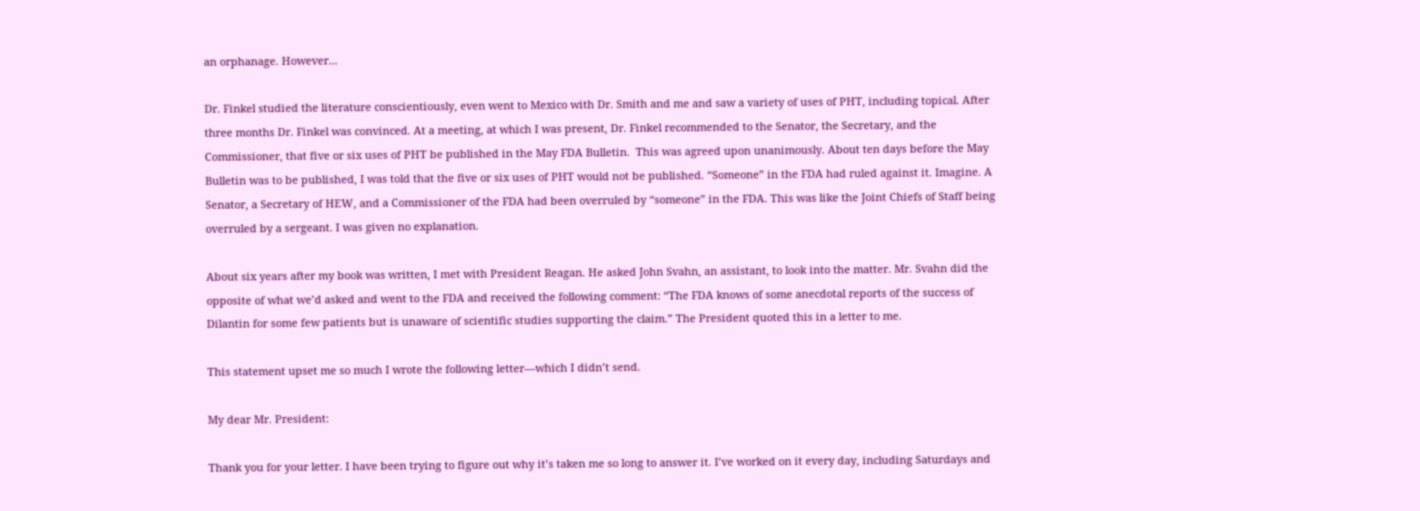an orphanage. However...

Dr. Finkel studied the literature conscientiously, even went to Mexico with Dr. Smith and me and saw a variety of uses of PHT, including topical. After three months Dr. Finkel was convinced. At a meeting, at which I was present, Dr. Finkel recommended to the Senator, the Secretary, and the Commissioner, that five or six uses of PHT be published in the May FDA Bulletin.  This was agreed upon unanimously. About ten days before the May Bulletin was to be published, I was told that the five or six uses of PHT would not be published. “Someone” in the FDA had ruled against it. Imagine. A Senator, a Secretary of HEW, and a Commissioner of the FDA had been overruled by “someone” in the FDA. This was like the Joint Chiefs of Staff being overruled by a sergeant. I was given no explanation.

About six years after my book was written, I met with President Reagan. He asked John Svahn, an assistant, to look into the matter. Mr. Svahn did the opposite of what we’d asked and went to the FDA and received the following comment: “The FDA knows of some anecdotal reports of the success of Dilantin for some few patients but is unaware of scientific studies supporting the claim.” The President quoted this in a letter to me.

This statement upset me so much I wrote the following letter—which I didn’t send.

My dear Mr. President:

Thank you for your letter. I have been trying to figure out why it’s taken me so long to answer it. I’ve worked on it every day, including Saturdays and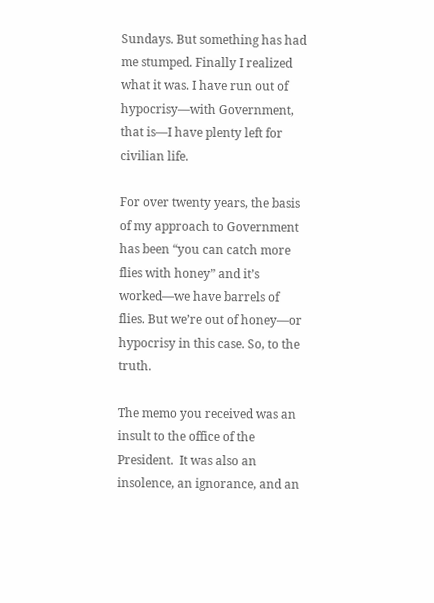Sundays. But something has had me stumped. Finally I realized what it was. I have run out of hypocrisy—with Government, that is—I have plenty left for civilian life.

For over twenty years, the basis of my approach to Government has been “you can catch more flies with honey” and it’s worked—we have barrels of flies. But we’re out of honey—or hypocrisy in this case. So, to the truth.

The memo you received was an insult to the office of the President.  It was also an insolence, an ignorance, and an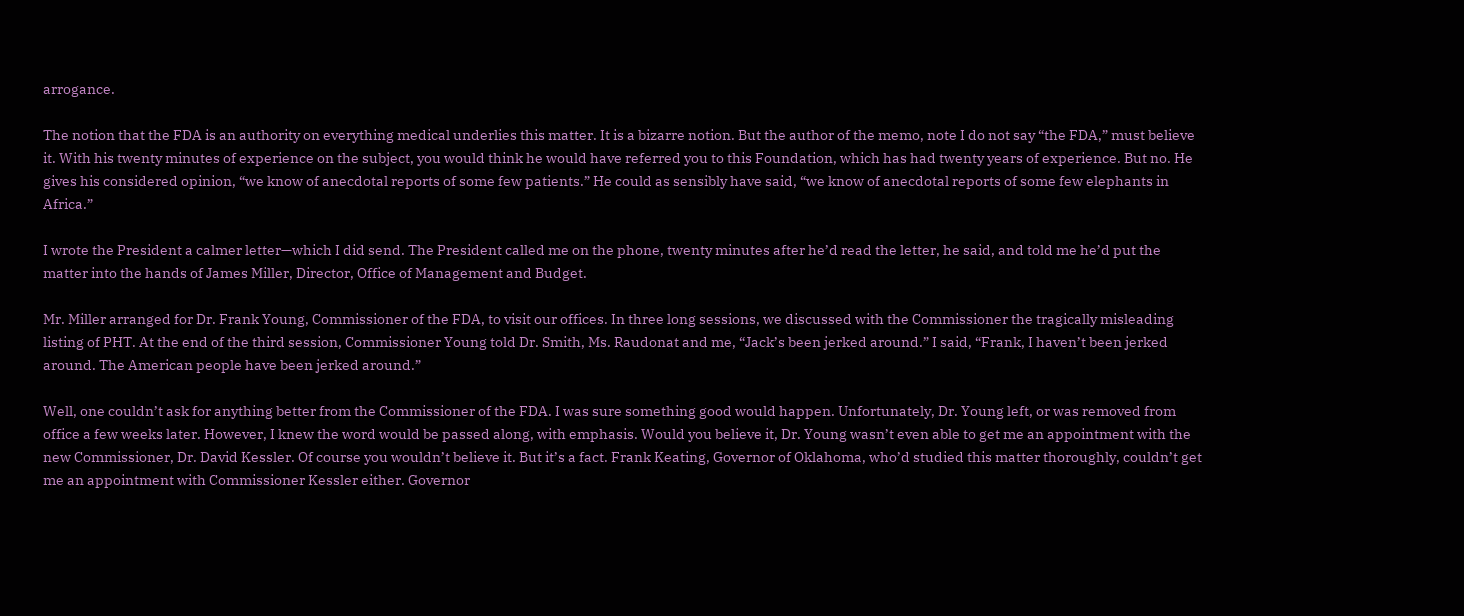arrogance.

The notion that the FDA is an authority on everything medical underlies this matter. It is a bizarre notion. But the author of the memo, note I do not say “the FDA,” must believe it. With his twenty minutes of experience on the subject, you would think he would have referred you to this Foundation, which has had twenty years of experience. But no. He gives his considered opinion, “we know of anecdotal reports of some few patients.” He could as sensibly have said, “we know of anecdotal reports of some few elephants in Africa.”

I wrote the President a calmer letter—which I did send. The President called me on the phone, twenty minutes after he’d read the letter, he said, and told me he’d put the matter into the hands of James Miller, Director, Office of Management and Budget.

Mr. Miller arranged for Dr. Frank Young, Commissioner of the FDA, to visit our offices. In three long sessions, we discussed with the Commissioner the tragically misleading listing of PHT. At the end of the third session, Commissioner Young told Dr. Smith, Ms. Raudonat and me, “Jack’s been jerked around.” I said, “Frank, I haven’t been jerked around. The American people have been jerked around.”

Well, one couldn’t ask for anything better from the Commissioner of the FDA. I was sure something good would happen. Unfortunately, Dr. Young left, or was removed from office a few weeks later. However, I knew the word would be passed along, with emphasis. Would you believe it, Dr. Young wasn’t even able to get me an appointment with the new Commissioner, Dr. David Kessler. Of course you wouldn’t believe it. But it’s a fact. Frank Keating, Governor of Oklahoma, who’d studied this matter thoroughly, couldn’t get me an appointment with Commissioner Kessler either. Governor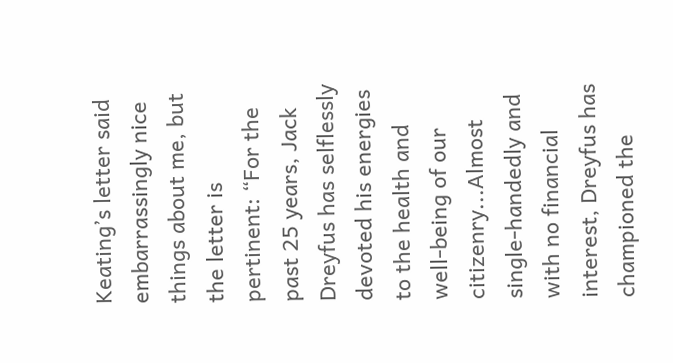Keating’s letter said embarrassingly nice things about me, but the letter is pertinent: “For the past 25 years, Jack Dreyfus has selflessly devoted his energies to the health and well-being of our citizenry...Almost single-handedly and with no financial interest, Dreyfus has championed the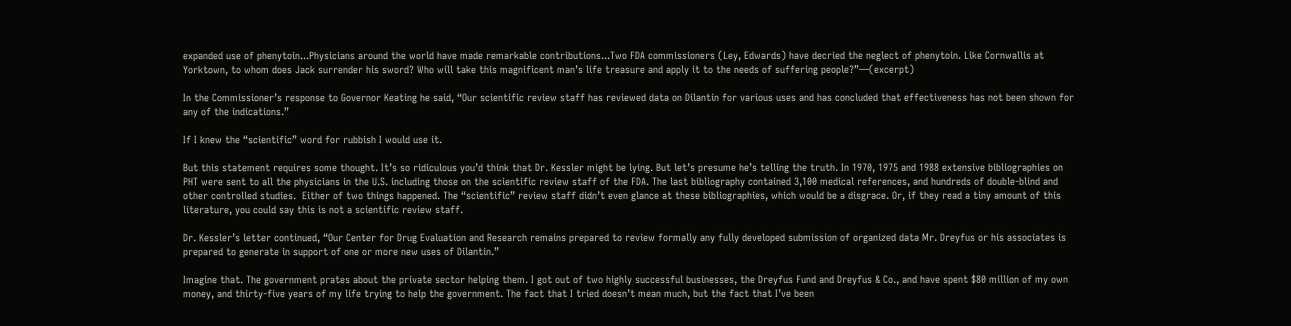expanded use of phenytoin...Physicians around the world have made remarkable contributions...Two FDA commissioners (Ley, Edwards) have decried the neglect of phenytoin. Like Cornwallis at Yorktown, to whom does Jack surrender his sword? Who will take this magnificent man’s life treasure and apply it to the needs of suffering people?”—(excerpt)

In the Commissioner’s response to Governor Keating he said, “Our scientific review staff has reviewed data on Dilantin for various uses and has concluded that effectiveness has not been shown for any of the indications.”

If I knew the “scientific” word for rubbish I would use it.

But this statement requires some thought. It’s so ridiculous you’d think that Dr. Kessler might be lying. But let’s presume he’s telling the truth. In 1970, 1975 and 1988 extensive bibliographies on PHT were sent to all the physicians in the U.S. including those on the scientific review staff of the FDA. The last bibliography contained 3,100 medical references, and hundreds of double-blind and other controlled studies.  Either of two things happened. The “scientific” review staff didn’t even glance at these bibliographies, which would be a disgrace. Or, if they read a tiny amount of this literature, you could say this is not a scientific review staff.

Dr. Kessler’s letter continued, “Our Center for Drug Evaluation and Research remains prepared to review formally any fully developed submission of organized data Mr. Dreyfus or his associates is prepared to generate in support of one or more new uses of Dilantin.”

Imagine that. The government prates about the private sector helping them. I got out of two highly successful businesses, the Dreyfus Fund and Dreyfus & Co., and have spent $80 million of my own money, and thirty-five years of my life trying to help the government. The fact that I tried doesn’t mean much, but the fact that I’ve been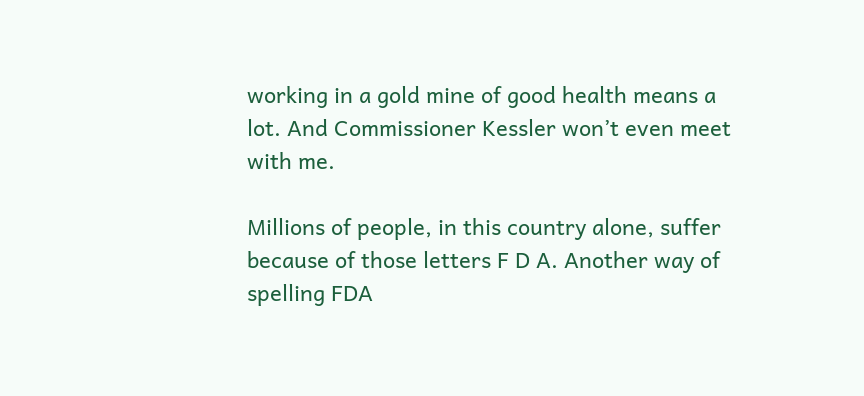working in a gold mine of good health means a lot. And Commissioner Kessler won’t even meet with me.

Millions of people, in this country alone, suffer because of those letters F D A. Another way of spelling FDA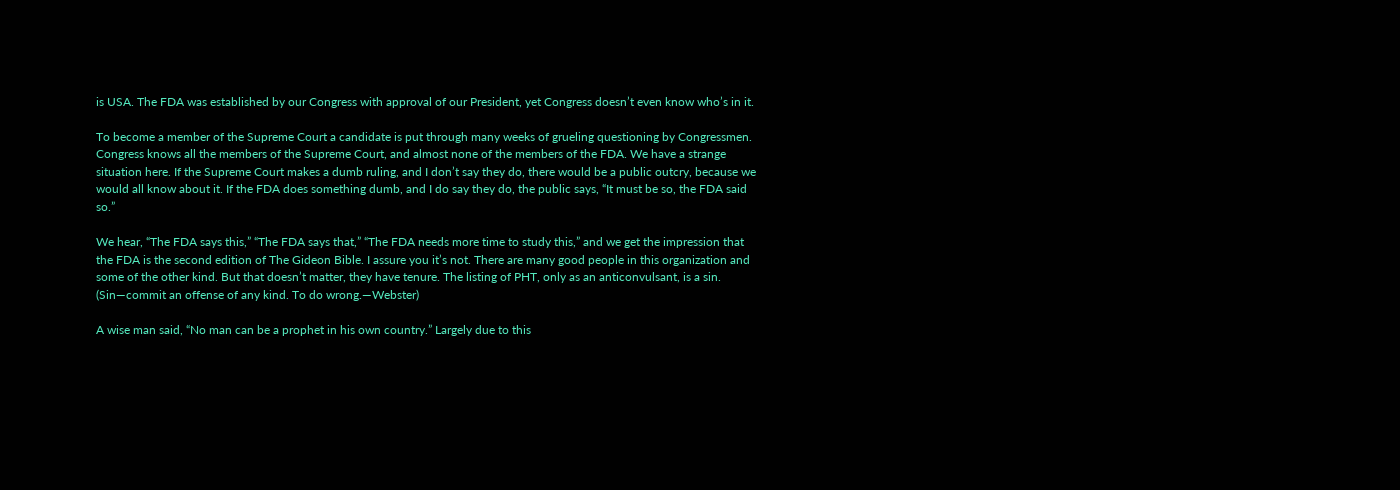is USA. The FDA was established by our Congress with approval of our President, yet Congress doesn’t even know who’s in it.

To become a member of the Supreme Court a candidate is put through many weeks of grueling questioning by Congressmen. Congress knows all the members of the Supreme Court, and almost none of the members of the FDA. We have a strange situation here. If the Supreme Court makes a dumb ruling, and I don’t say they do, there would be a public outcry, because we would all know about it. If the FDA does something dumb, and I do say they do, the public says, “It must be so, the FDA said so.”

We hear, “The FDA says this,” “The FDA says that,” “The FDA needs more time to study this,” and we get the impression that the FDA is the second edition of The Gideon Bible. I assure you it’s not. There are many good people in this organization and some of the other kind. But that doesn’t matter, they have tenure. The listing of PHT, only as an anticonvulsant, is a sin. (Sin—commit an offense of any kind. To do wrong.—Webster)

A wise man said, “No man can be a prophet in his own country.” Largely due to this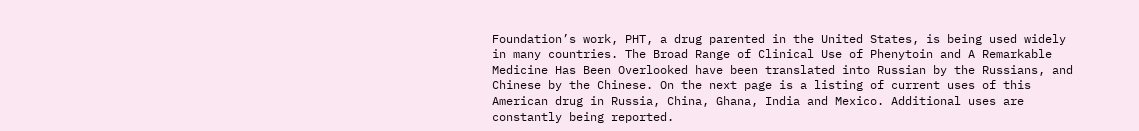Foundation’s work, PHT, a drug parented in the United States, is being used widely in many countries. The Broad Range of Clinical Use of Phenytoin and A Remarkable Medicine Has Been Overlooked have been translated into Russian by the Russians, and Chinese by the Chinese. On the next page is a listing of current uses of this American drug in Russia, China, Ghana, India and Mexico. Additional uses are constantly being reported.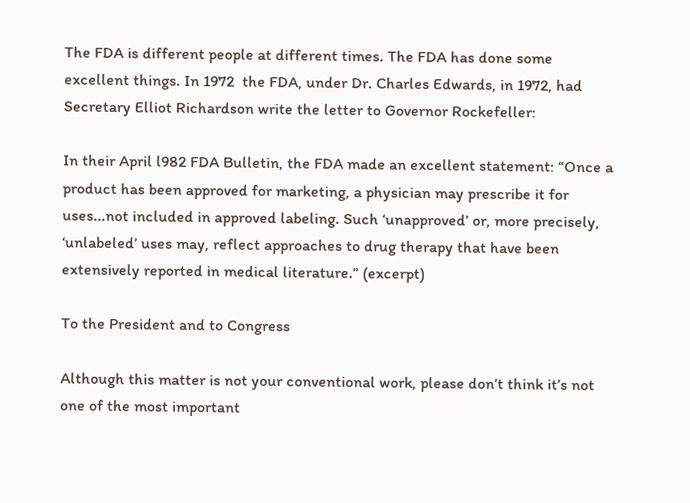The FDA is different people at different times. The FDA has done some excellent things. In 1972  the FDA, under Dr. Charles Edwards, in 1972, had Secretary Elliot Richardson write the letter to Governor Rockefeller:

In their April l982 FDA Bulletin, the FDA made an excellent statement: “Once a product has been approved for marketing, a physician may prescribe it for uses...not included in approved labeling. Such ‘unapproved’ or, more precisely, ‘unlabeled’ uses may, reflect approaches to drug therapy that have been extensively reported in medical literature.” (excerpt)

To the President and to Congress

Although this matter is not your conventional work, please don’t think it’s not one of the most important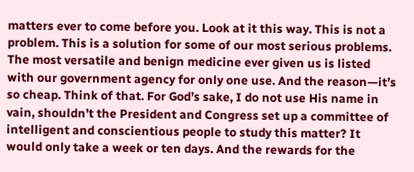matters ever to come before you. Look at it this way. This is not a problem. This is a solution for some of our most serious problems. The most versatile and benign medicine ever given us is listed with our government agency for only one use. And the reason—it’s so cheap. Think of that. For God’s sake, I do not use His name in vain, shouldn’t the President and Congress set up a committee of intelligent and conscientious people to study this matter? It would only take a week or ten days. And the rewards for the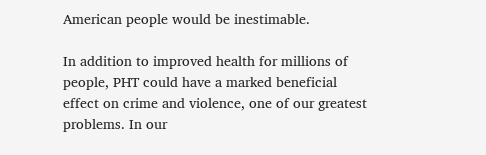American people would be inestimable.

In addition to improved health for millions of people, PHT could have a marked beneficial effect on crime and violence, one of our greatest problems. In our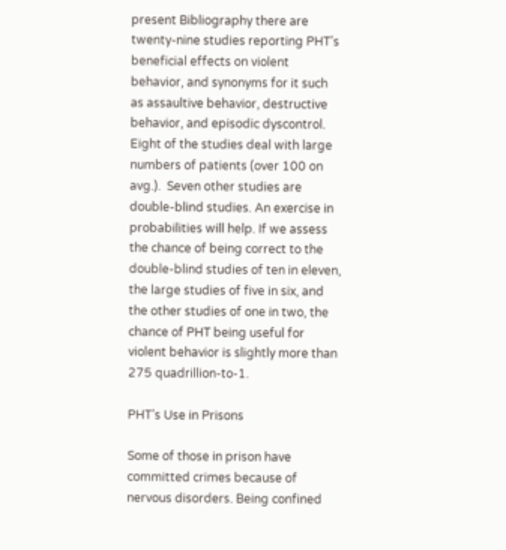present Bibliography there are twenty-nine studies reporting PHT’s beneficial effects on violent behavior, and synonyms for it such as assaultive behavior, destructive behavior, and episodic dyscontrol. Eight of the studies deal with large numbers of patients (over 100 on avg.).  Seven other studies are double-blind studies. An exercise in probabilities will help. If we assess the chance of being correct to the double-blind studies of ten in eleven, the large studies of five in six, and the other studies of one in two, the chance of PHT being useful for violent behavior is slightly more than 275 quadrillion-to-1.

PHT’s Use in Prisons

Some of those in prison have committed crimes because of nervous disorders. Being confined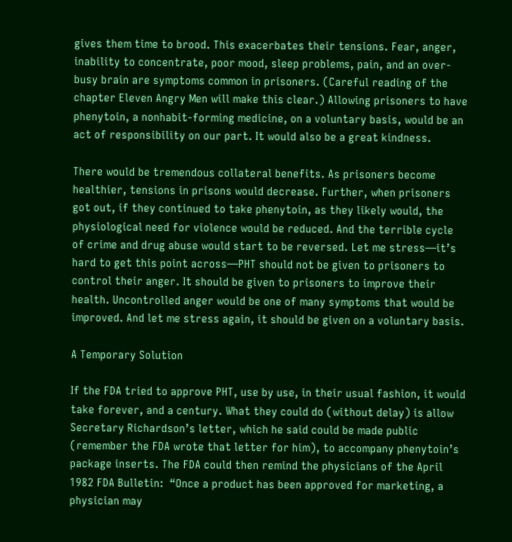gives them time to brood. This exacerbates their tensions. Fear, anger, inability to concentrate, poor mood, sleep problems, pain, and an over-busy brain are symptoms common in prisoners. (Careful reading of the chapter Eleven Angry Men will make this clear.) Allowing prisoners to have phenytoin, a nonhabit-forming medicine, on a voluntary basis, would be an act of responsibility on our part. It would also be a great kindness.

There would be tremendous collateral benefits. As prisoners become healthier, tensions in prisons would decrease. Further, when prisoners got out, if they continued to take phenytoin, as they likely would, the physiological need for violence would be reduced. And the terrible cycle of crime and drug abuse would start to be reversed. Let me stress—it’s hard to get this point across—PHT should not be given to prisoners to control their anger. It should be given to prisoners to improve their health. Uncontrolled anger would be one of many symptoms that would be improved. And let me stress again, it should be given on a voluntary basis.

A Temporary Solution

If the FDA tried to approve PHT, use by use, in their usual fashion, it would take forever, and a century. What they could do (without delay) is allow Secretary Richardson’s letter, which he said could be made public (remember the FDA wrote that letter for him), to accompany phenytoin’s package inserts. The FDA could then remind the physicians of the April 1982 FDA Bulletin:  “Once a product has been approved for marketing, a physician may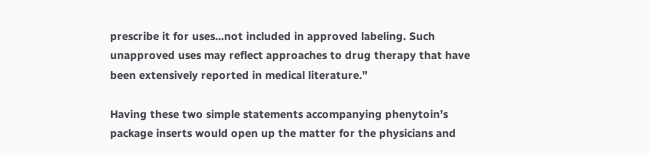prescribe it for uses...not included in approved labeling. Such unapproved uses may reflect approaches to drug therapy that have been extensively reported in medical literature.”

Having these two simple statements accompanying phenytoin’s package inserts would open up the matter for the physicians and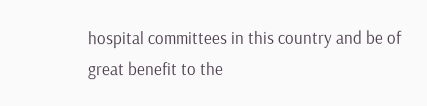hospital committees in this country and be of great benefit to the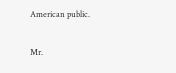American public.

Mr.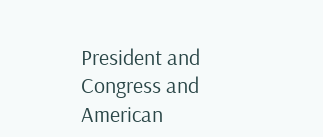President and Congress and American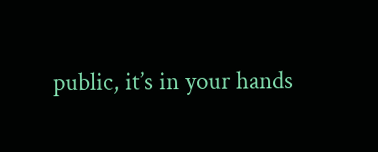public, it’s in your hands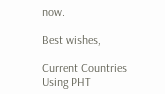now.

Best wishes,

Current Countries Using PHT